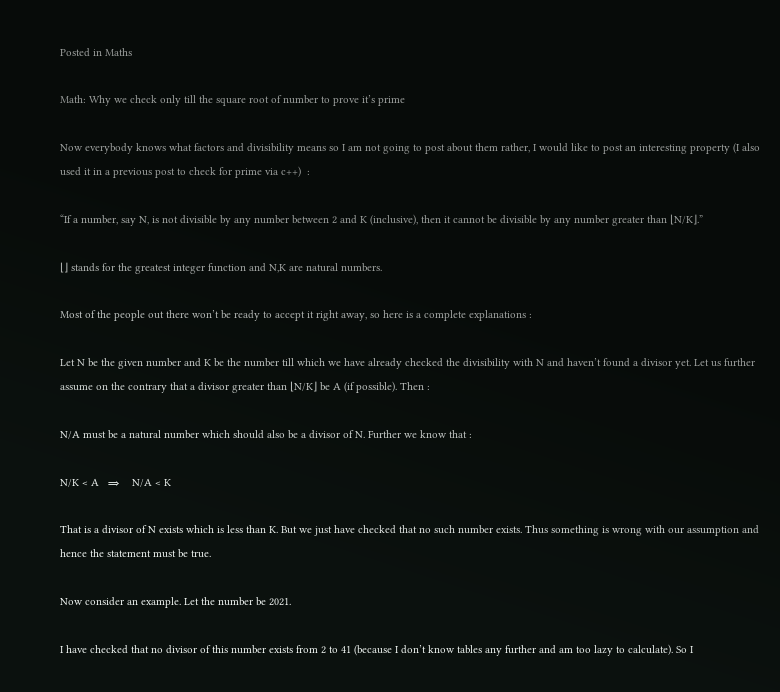Posted in Maths

Math: Why we check only till the square root of number to prove it’s prime

Now everybody knows what factors and divisibility means so I am not going to post about them rather, I would like to post an interesting property (I also used it in a previous post to check for prime via c++)  :

“If a number, say N, is not divisible by any number between 2 and K (inclusive), then it cannot be divisible by any number greater than ⌊N/K⌋.”

⌊⌋ stands for the greatest integer function and N,K are natural numbers.

Most of the people out there won’t be ready to accept it right away, so here is a complete explanations :

Let N be the given number and K be the number till which we have already checked the divisibility with N and haven’t found a divisor yet. Let us further assume on the contrary that a divisor greater than ⌊N/K⌋ be A (if possible). Then :

N/A must be a natural number which should also be a divisor of N. Further we know that :

N/K < A   ⇒    N/A < K

That is a divisor of N exists which is less than K. But we just have checked that no such number exists. Thus something is wrong with our assumption and hence the statement must be true.

Now consider an example. Let the number be 2021.

I have checked that no divisor of this number exists from 2 to 41 (because I don’t know tables any further and am too lazy to calculate). So I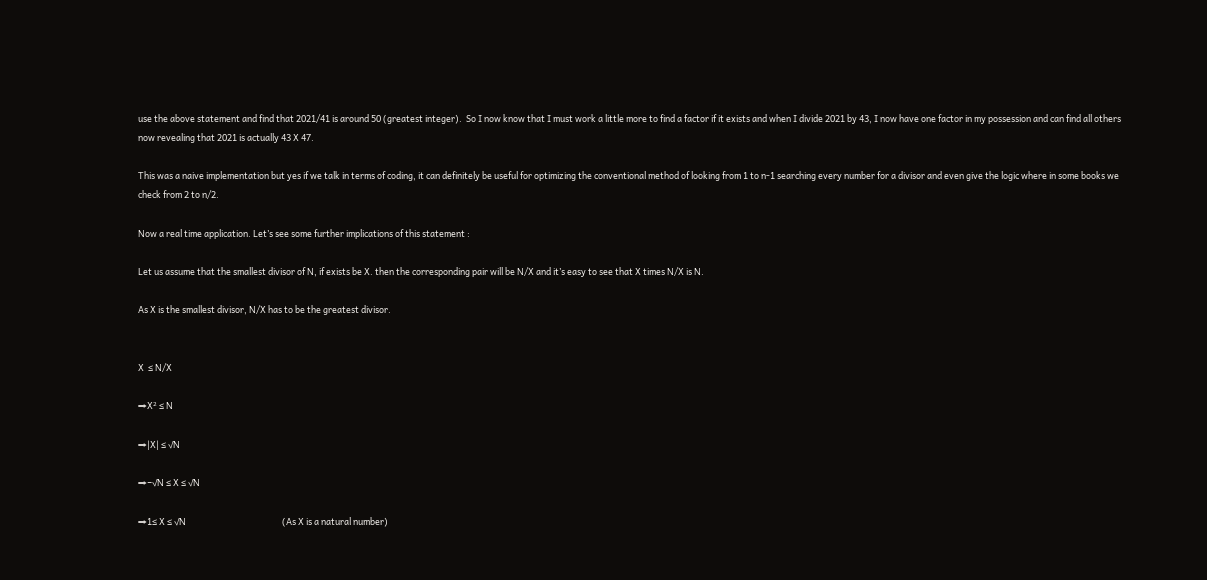use the above statement and find that 2021/41 is around 50 (greatest integer).  So I now know that I must work a little more to find a factor if it exists and when I divide 2021 by 43, I now have one factor in my possession and can find all others now revealing that 2021 is actually 43 X 47.

This was a naive implementation but yes if we talk in terms of coding, it can definitely be useful for optimizing the conventional method of looking from 1 to n-1 searching every number for a divisor and even give the logic where in some books we check from 2 to n/2.

Now a real time application. Let’s see some further implications of this statement :

Let us assume that the smallest divisor of N, if exists be X. then the corresponding pair will be N/X and it’s easy to see that X times N/X is N.

As X is the smallest divisor, N/X has to be the greatest divisor.


X  ≤ N/X

⇒X² ≤ N

⇒|X| ≤ √N

⇒−√N ≤ X ≤ √N

⇒1≤ X ≤ √N                                                (As X is a natural number)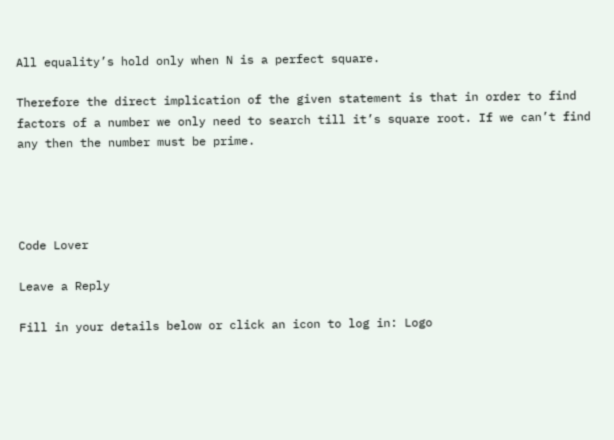All equality’s hold only when N is a perfect square.

Therefore the direct implication of the given statement is that in order to find factors of a number we only need to search till it’s square root. If we can’t find any then the number must be prime.




Code Lover

Leave a Reply

Fill in your details below or click an icon to log in: Logo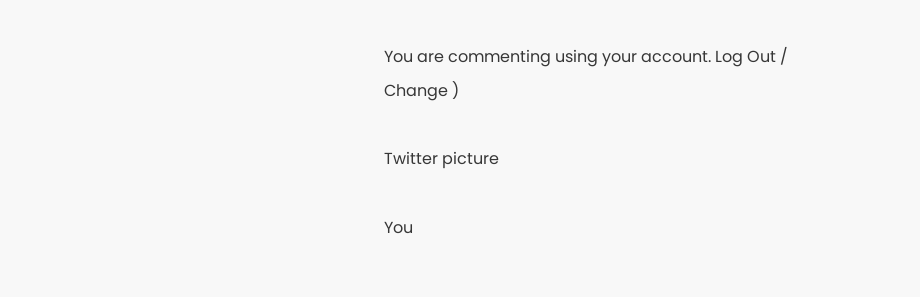You are commenting using your account. Log Out / Change )

Twitter picture

You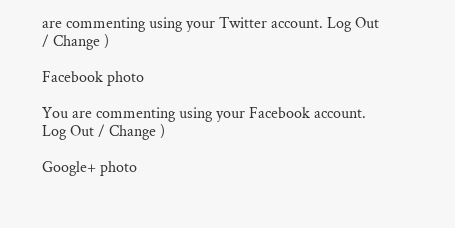are commenting using your Twitter account. Log Out / Change )

Facebook photo

You are commenting using your Facebook account. Log Out / Change )

Google+ photo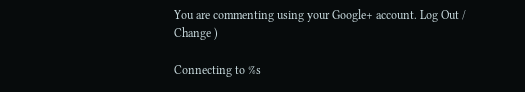You are commenting using your Google+ account. Log Out / Change )

Connecting to %s